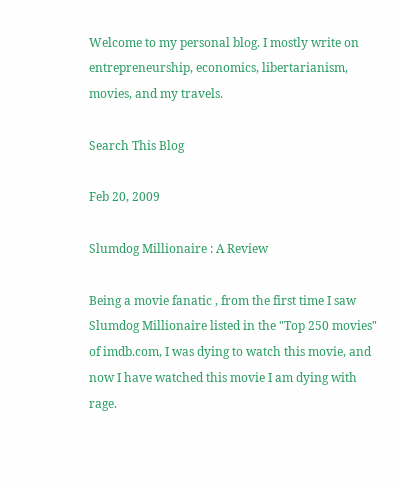Welcome to my personal blog. I mostly write on entrepreneurship, economics, libertarianism, movies, and my travels.

Search This Blog

Feb 20, 2009

Slumdog Millionaire : A Review

Being a movie fanatic , from the first time I saw Slumdog Millionaire listed in the "Top 250 movies" of imdb.com, I was dying to watch this movie, and now I have watched this movie I am dying with rage.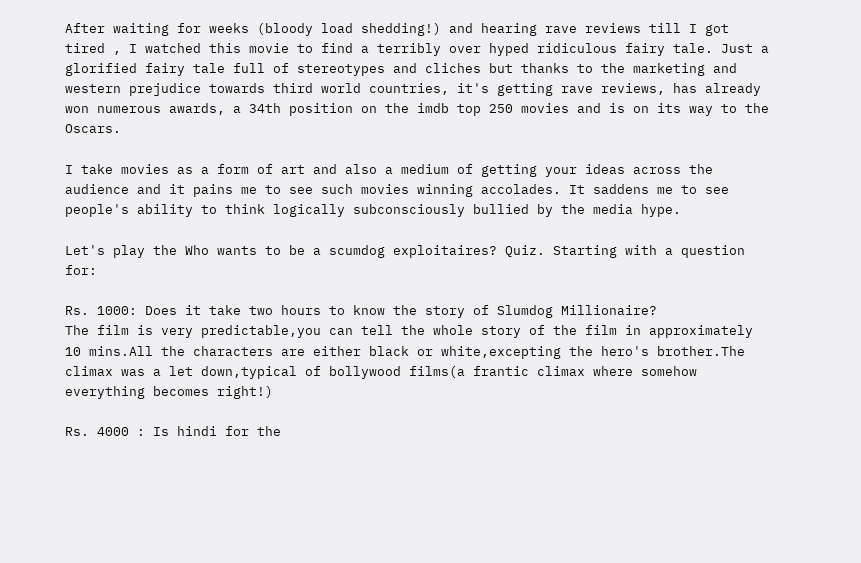After waiting for weeks (bloody load shedding!) and hearing rave reviews till I got tired , I watched this movie to find a terribly over hyped ridiculous fairy tale. Just a glorified fairy tale full of stereotypes and cliches but thanks to the marketing and western prejudice towards third world countries, it's getting rave reviews, has already won numerous awards, a 34th position on the imdb top 250 movies and is on its way to the Oscars.

I take movies as a form of art and also a medium of getting your ideas across the audience and it pains me to see such movies winning accolades. It saddens me to see people's ability to think logically subconsciously bullied by the media hype.

Let's play the Who wants to be a scumdog exploitaires? Quiz. Starting with a question for:

Rs. 1000: Does it take two hours to know the story of Slumdog Millionaire?
The film is very predictable,you can tell the whole story of the film in approximately 10 mins.All the characters are either black or white,excepting the hero's brother.The climax was a let down,typical of bollywood films(a frantic climax where somehow everything becomes right!)

Rs. 4000 : Is hindi for the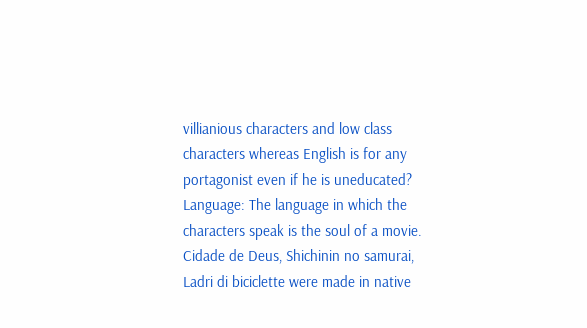villianious characters and low class characters whereas English is for any portagonist even if he is uneducated?
Language: The language in which the characters speak is the soul of a movie. Cidade de Deus, Shichinin no samurai, Ladri di biciclette were made in native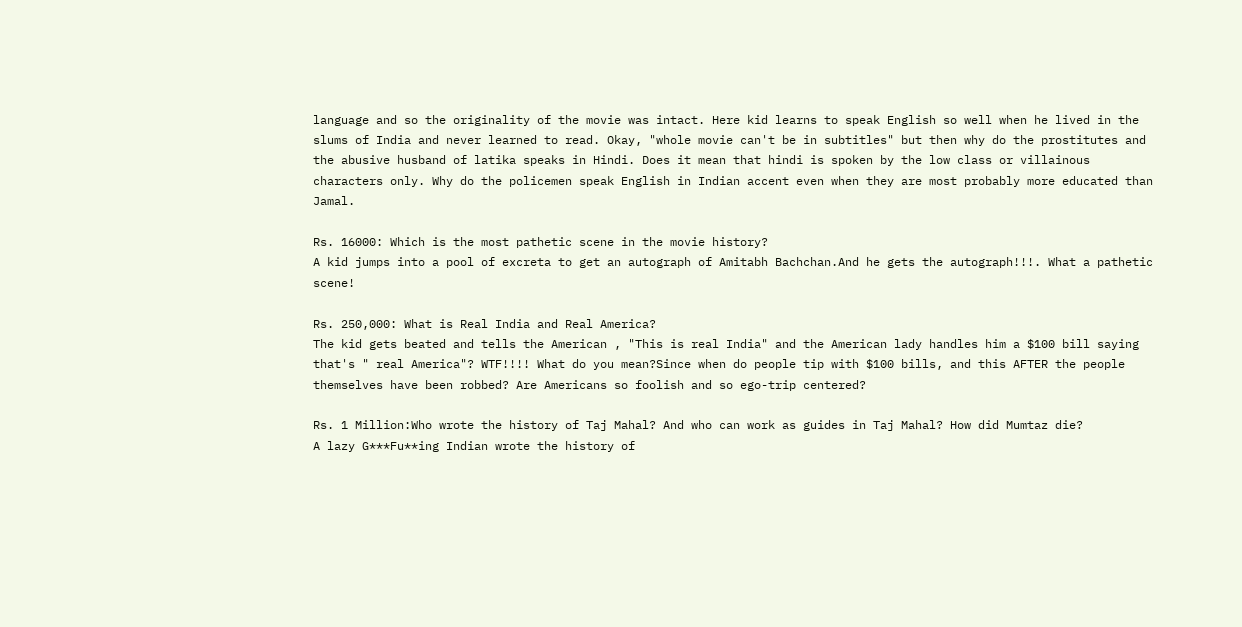language and so the originality of the movie was intact. Here kid learns to speak English so well when he lived in the slums of India and never learned to read. Okay, "whole movie can't be in subtitles" but then why do the prostitutes and the abusive husband of latika speaks in Hindi. Does it mean that hindi is spoken by the low class or villainous characters only. Why do the policemen speak English in Indian accent even when they are most probably more educated than Jamal.

Rs. 16000: Which is the most pathetic scene in the movie history?
A kid jumps into a pool of excreta to get an autograph of Amitabh Bachchan.And he gets the autograph!!!. What a pathetic scene!

Rs. 250,000: What is Real India and Real America?
The kid gets beated and tells the American , "This is real India" and the American lady handles him a $100 bill saying that's " real America"? WTF!!!! What do you mean?Since when do people tip with $100 bills, and this AFTER the people themselves have been robbed? Are Americans so foolish and so ego-trip centered?

Rs. 1 Million:Who wrote the history of Taj Mahal? And who can work as guides in Taj Mahal? How did Mumtaz die?
A lazy G***Fu**ing Indian wrote the history of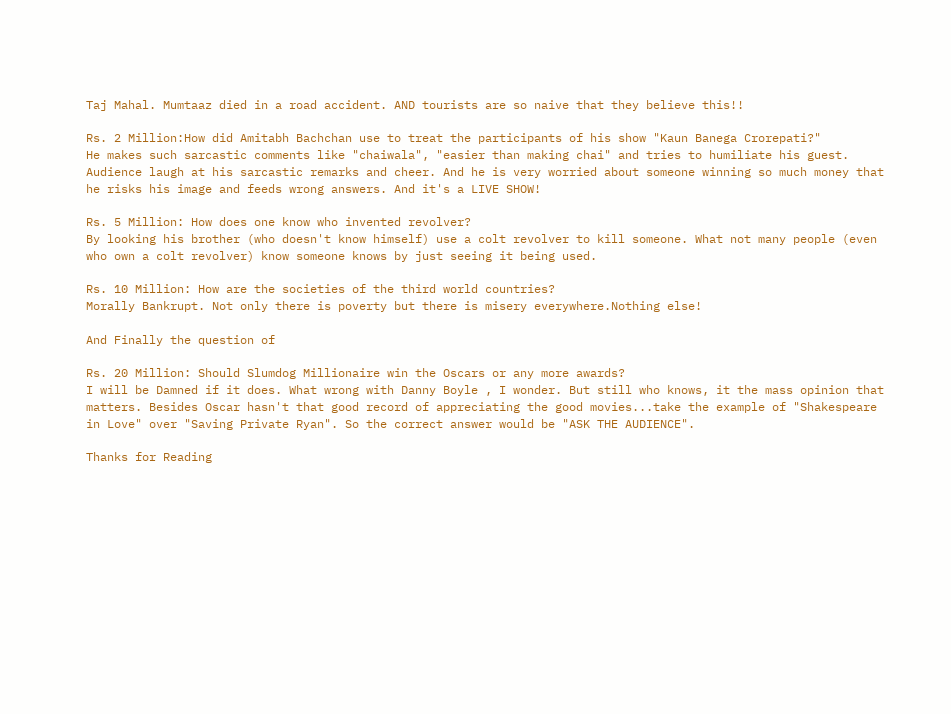Taj Mahal. Mumtaaz died in a road accident. AND tourists are so naive that they believe this!!

Rs. 2 Million:How did Amitabh Bachchan use to treat the participants of his show "Kaun Banega Crorepati?"
He makes such sarcastic comments like "chaiwala", "easier than making chai" and tries to humiliate his guest. Audience laugh at his sarcastic remarks and cheer. And he is very worried about someone winning so much money that he risks his image and feeds wrong answers. And it's a LIVE SHOW!

Rs. 5 Million: How does one know who invented revolver?
By looking his brother (who doesn't know himself) use a colt revolver to kill someone. What not many people (even who own a colt revolver) know someone knows by just seeing it being used.

Rs. 10 Million: How are the societies of the third world countries?
Morally Bankrupt. Not only there is poverty but there is misery everywhere.Nothing else!

And Finally the question of

Rs. 20 Million: Should Slumdog Millionaire win the Oscars or any more awards?
I will be Damned if it does. What wrong with Danny Boyle , I wonder. But still who knows, it the mass opinion that matters. Besides Oscar hasn't that good record of appreciating the good movies...take the example of "Shakespeare in Love" over "Saving Private Ryan". So the correct answer would be "ASK THE AUDIENCE".

Thanks for Reading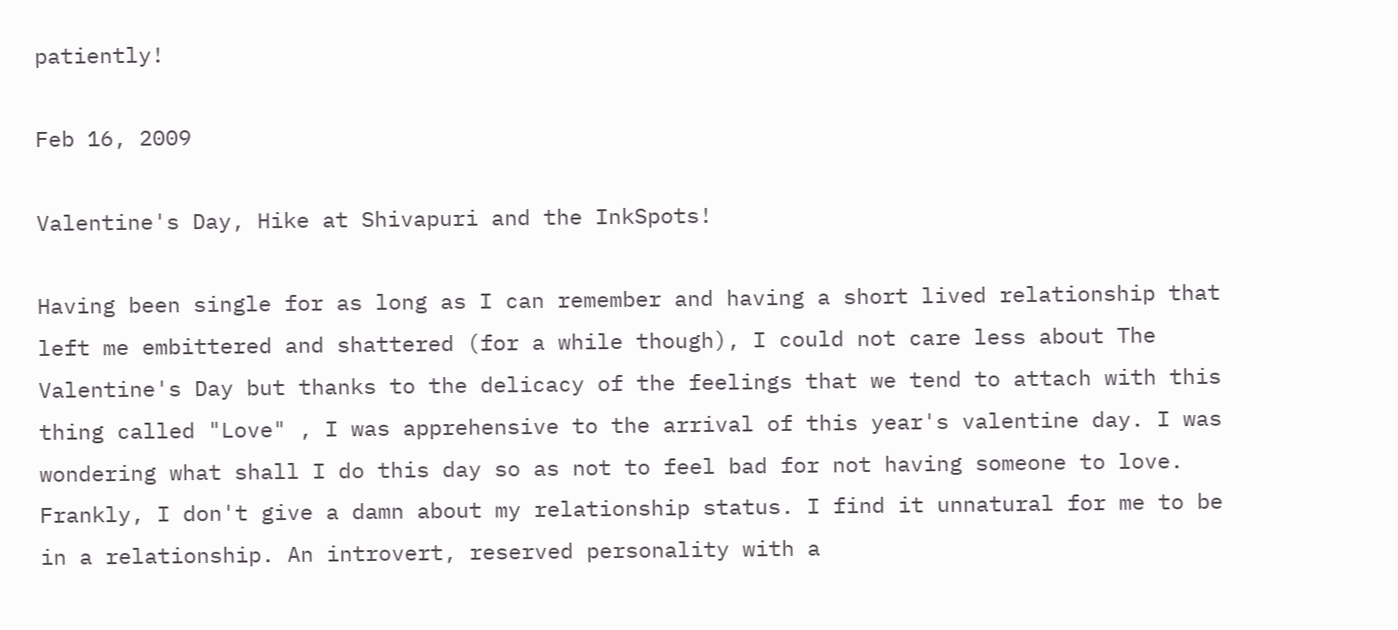patiently!

Feb 16, 2009

Valentine's Day, Hike at Shivapuri and the InkSpots!

Having been single for as long as I can remember and having a short lived relationship that left me embittered and shattered (for a while though), I could not care less about The Valentine's Day but thanks to the delicacy of the feelings that we tend to attach with this thing called "Love" , I was apprehensive to the arrival of this year's valentine day. I was wondering what shall I do this day so as not to feel bad for not having someone to love. Frankly, I don't give a damn about my relationship status. I find it unnatural for me to be in a relationship. An introvert, reserved personality with a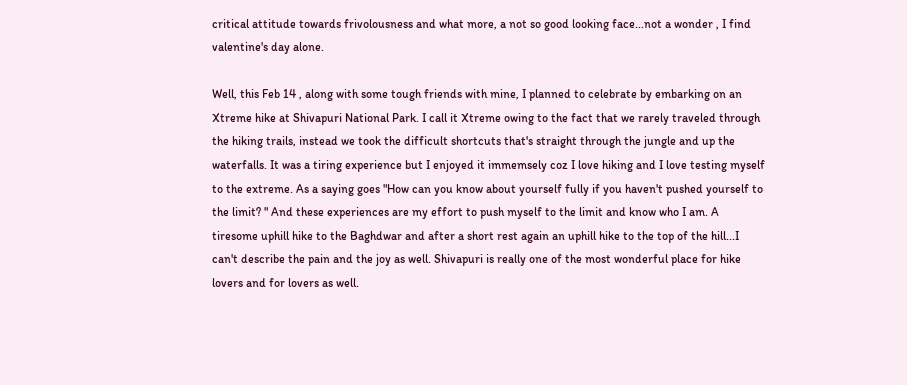critical attitude towards frivolousness and what more, a not so good looking face...not a wonder , I find valentine's day alone.

Well, this Feb 14 , along with some tough friends with mine, I planned to celebrate by embarking on an Xtreme hike at Shivapuri National Park. I call it Xtreme owing to the fact that we rarely traveled through the hiking trails, instead we took the difficult shortcuts that's straight through the jungle and up the waterfalls. It was a tiring experience but I enjoyed it immemsely coz I love hiking and I love testing myself to the extreme. As a saying goes "How can you know about yourself fully if you haven't pushed yourself to the limit? " And these experiences are my effort to push myself to the limit and know who I am. A tiresome uphill hike to the Baghdwar and after a short rest again an uphill hike to the top of the hill...I can't describe the pain and the joy as well. Shivapuri is really one of the most wonderful place for hike lovers and for lovers as well.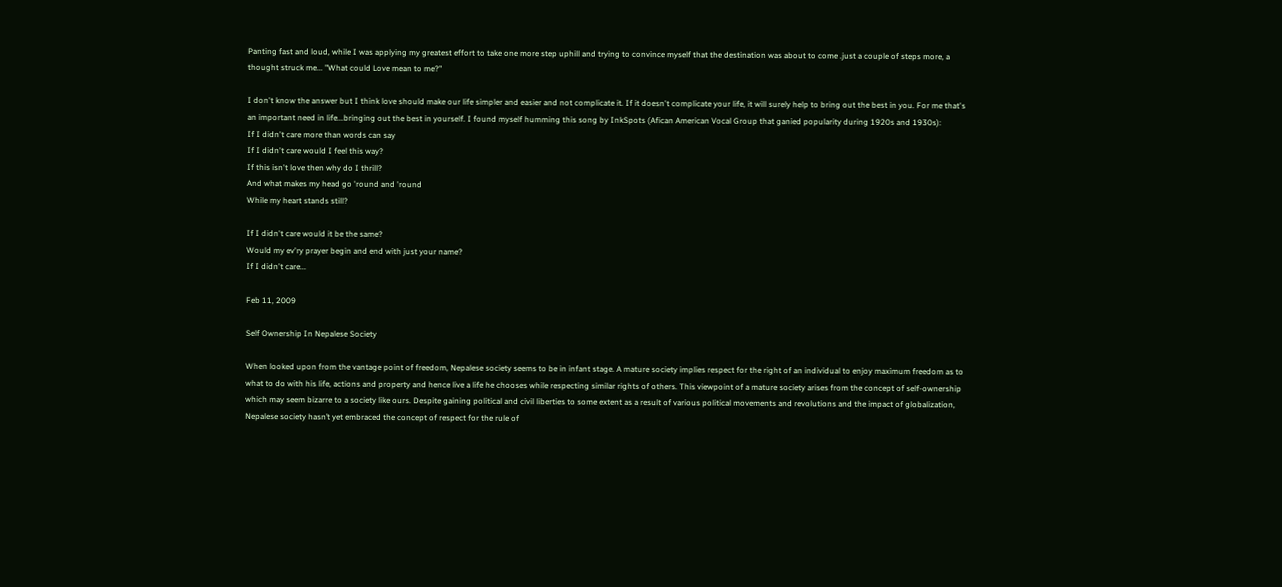Panting fast and loud, while I was applying my greatest effort to take one more step uphill and trying to convince myself that the destination was about to come .just a couple of steps more, a thought struck me... "What could Love mean to me?"

I don't know the answer but I think love should make our life simpler and easier and not complicate it. If it doesn't complicate your life, it will surely help to bring out the best in you. For me that's an important need in life...bringing out the best in yourself. I found myself humming this song by InkSpots (Afican American Vocal Group that ganied popularity during 1920s and 1930s):
If I didn't care more than words can say
If I didn't care would I feel this way?
If this isn't love then why do I thrill?
And what makes my head go 'round and 'round
While my heart stands still?

If I didn't care would it be the same?
Would my ev'ry prayer begin and end with just your name?
If I didn't care...

Feb 11, 2009

Self Ownership In Nepalese Society

When looked upon from the vantage point of freedom, Nepalese society seems to be in infant stage. A mature society implies respect for the right of an individual to enjoy maximum freedom as to what to do with his life, actions and property and hence live a life he chooses while respecting similar rights of others. This viewpoint of a mature society arises from the concept of self-ownership which may seem bizarre to a society like ours. Despite gaining political and civil liberties to some extent as a result of various political movements and revolutions and the impact of globalization, Nepalese society hasn’t yet embraced the concept of respect for the rule of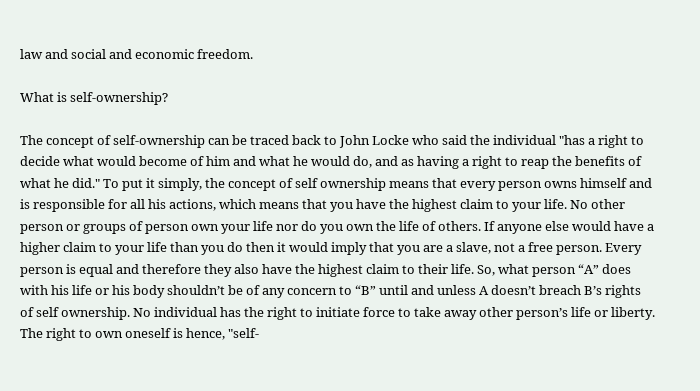law and social and economic freedom.

What is self-ownership?

The concept of self-ownership can be traced back to John Locke who said the individual "has a right to decide what would become of him and what he would do, and as having a right to reap the benefits of what he did." To put it simply, the concept of self ownership means that every person owns himself and is responsible for all his actions, which means that you have the highest claim to your life. No other person or groups of person own your life nor do you own the life of others. If anyone else would have a higher claim to your life than you do then it would imply that you are a slave, not a free person. Every person is equal and therefore they also have the highest claim to their life. So, what person “A” does with his life or his body shouldn’t be of any concern to “B” until and unless A doesn’t breach B’s rights of self ownership. No individual has the right to initiate force to take away other person’s life or liberty. The right to own oneself is hence, "self-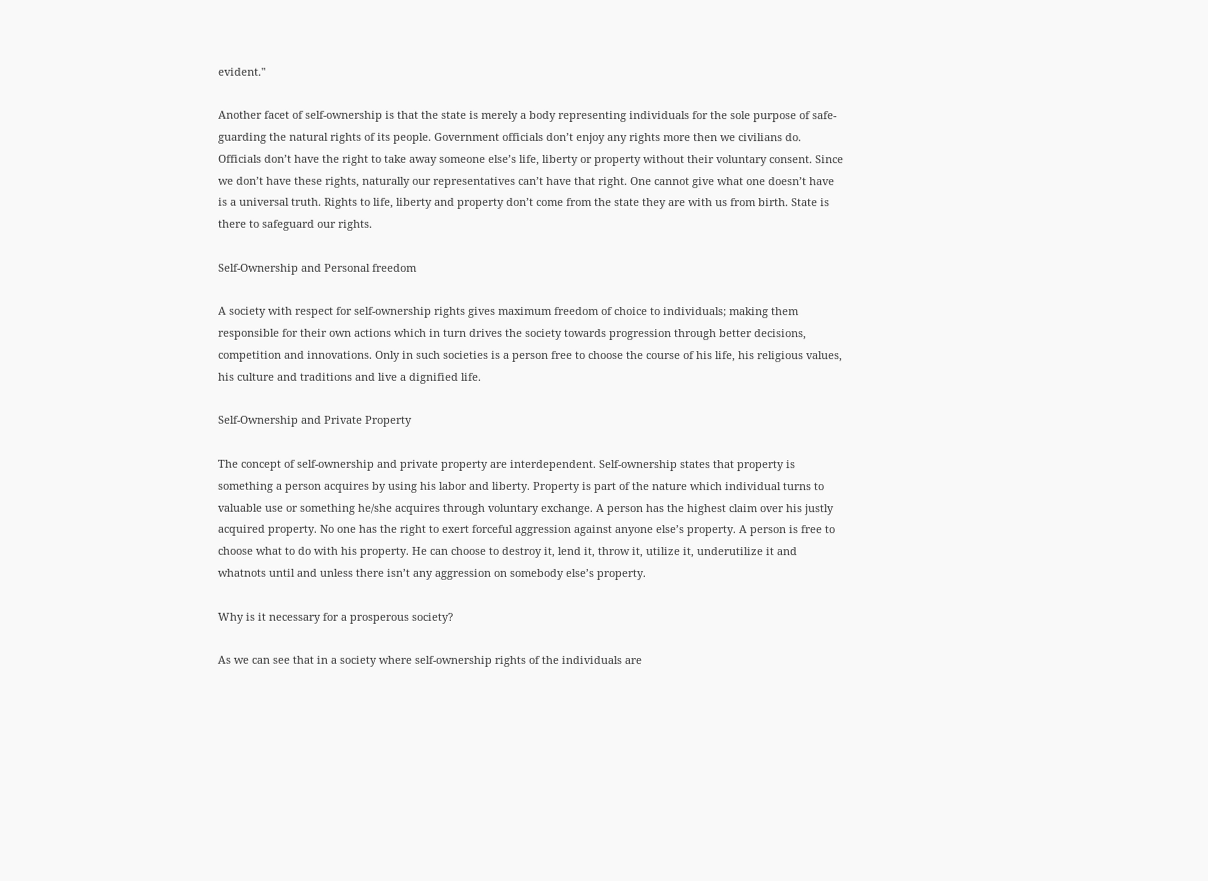evident."

Another facet of self-ownership is that the state is merely a body representing individuals for the sole purpose of safe-guarding the natural rights of its people. Government officials don’t enjoy any rights more then we civilians do. Officials don’t have the right to take away someone else’s life, liberty or property without their voluntary consent. Since we don’t have these rights, naturally our representatives can’t have that right. One cannot give what one doesn’t have is a universal truth. Rights to life, liberty and property don’t come from the state they are with us from birth. State is there to safeguard our rights.

Self-Ownership and Personal freedom

A society with respect for self-ownership rights gives maximum freedom of choice to individuals; making them responsible for their own actions which in turn drives the society towards progression through better decisions, competition and innovations. Only in such societies is a person free to choose the course of his life, his religious values, his culture and traditions and live a dignified life.

Self-Ownership and Private Property

The concept of self-ownership and private property are interdependent. Self-ownership states that property is something a person acquires by using his labor and liberty. Property is part of the nature which individual turns to valuable use or something he/she acquires through voluntary exchange. A person has the highest claim over his justly acquired property. No one has the right to exert forceful aggression against anyone else’s property. A person is free to choose what to do with his property. He can choose to destroy it, lend it, throw it, utilize it, underutilize it and whatnots until and unless there isn’t any aggression on somebody else’s property.

Why is it necessary for a prosperous society?

As we can see that in a society where self-ownership rights of the individuals are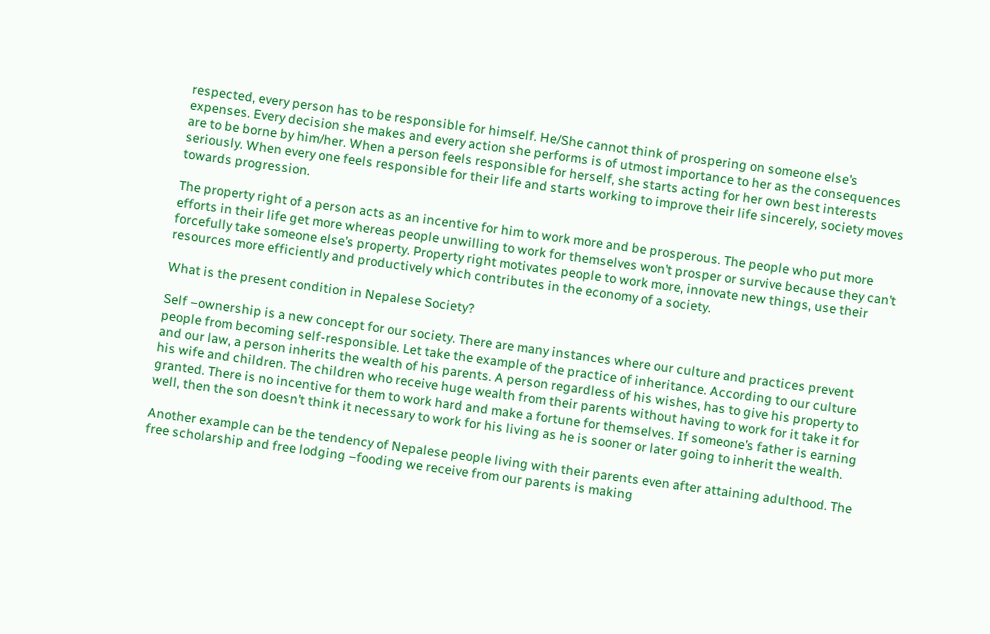respected, every person has to be responsible for himself. He/She cannot think of prospering on someone else’s expenses. Every decision she makes and every action she performs is of utmost importance to her as the consequences are to be borne by him/her. When a person feels responsible for herself, she starts acting for her own best interests seriously. When every one feels responsible for their life and starts working to improve their life sincerely, society moves towards progression.

The property right of a person acts as an incentive for him to work more and be prosperous. The people who put more efforts in their life get more whereas people unwilling to work for themselves won’t prosper or survive because they can’t forcefully take someone else’s property. Property right motivates people to work more, innovate new things, use their resources more efficiently and productively which contributes in the economy of a society.

What is the present condition in Nepalese Society?

Self –ownership is a new concept for our society. There are many instances where our culture and practices prevent people from becoming self-responsible. Let take the example of the practice of inheritance. According to our culture and our law, a person inherits the wealth of his parents. A person regardless of his wishes, has to give his property to his wife and children. The children who receive huge wealth from their parents without having to work for it take it for granted. There is no incentive for them to work hard and make a fortune for themselves. If someone’s father is earning well, then the son doesn’t think it necessary to work for his living as he is sooner or later going to inherit the wealth.

Another example can be the tendency of Nepalese people living with their parents even after attaining adulthood. The free scholarship and free lodging –fooding we receive from our parents is making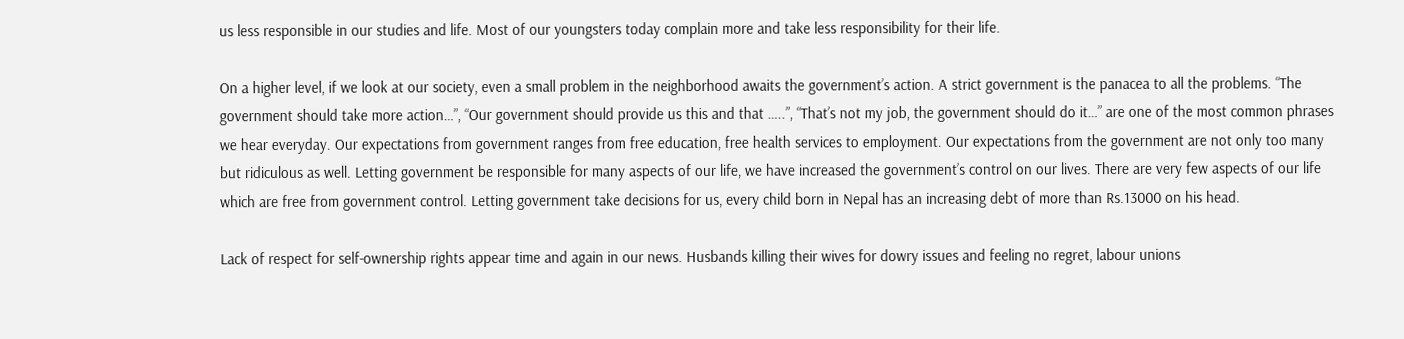us less responsible in our studies and life. Most of our youngsters today complain more and take less responsibility for their life.

On a higher level, if we look at our society, even a small problem in the neighborhood awaits the government’s action. A strict government is the panacea to all the problems. “The government should take more action…”, “Our government should provide us this and that …..”, “That’s not my job, the government should do it…” are one of the most common phrases we hear everyday. Our expectations from government ranges from free education, free health services to employment. Our expectations from the government are not only too many but ridiculous as well. Letting government be responsible for many aspects of our life, we have increased the government’s control on our lives. There are very few aspects of our life which are free from government control. Letting government take decisions for us, every child born in Nepal has an increasing debt of more than Rs.13000 on his head.

Lack of respect for self-ownership rights appear time and again in our news. Husbands killing their wives for dowry issues and feeling no regret, labour unions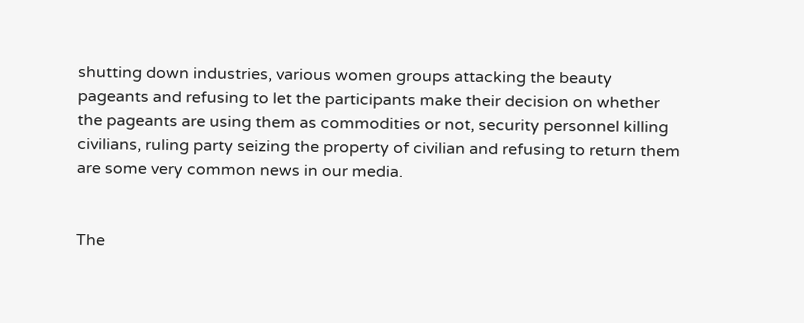shutting down industries, various women groups attacking the beauty pageants and refusing to let the participants make their decision on whether the pageants are using them as commodities or not, security personnel killing civilians, ruling party seizing the property of civilian and refusing to return them are some very common news in our media.


The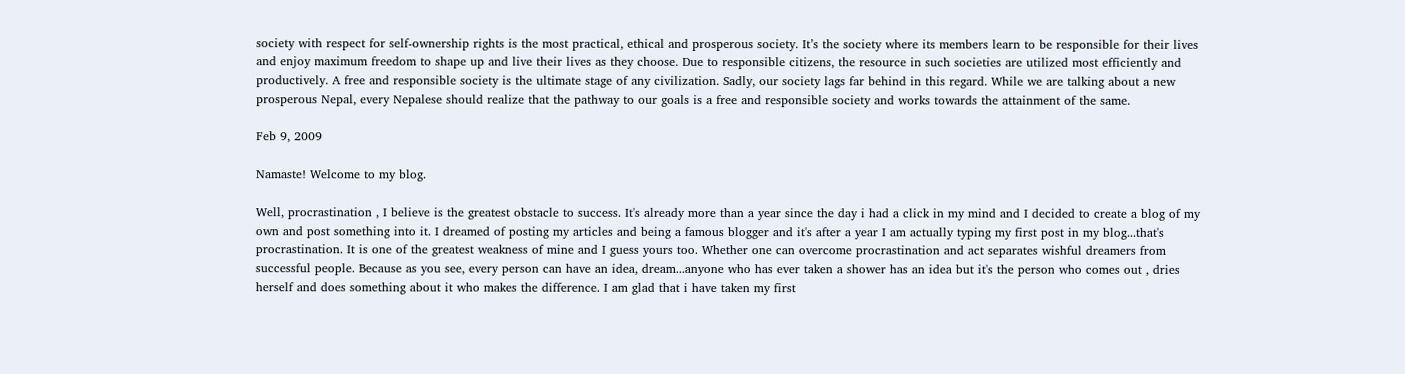society with respect for self-ownership rights is the most practical, ethical and prosperous society. It’s the society where its members learn to be responsible for their lives and enjoy maximum freedom to shape up and live their lives as they choose. Due to responsible citizens, the resource in such societies are utilized most efficiently and productively. A free and responsible society is the ultimate stage of any civilization. Sadly, our society lags far behind in this regard. While we are talking about a new prosperous Nepal, every Nepalese should realize that the pathway to our goals is a free and responsible society and works towards the attainment of the same.

Feb 9, 2009

Namaste! Welcome to my blog.

Well, procrastination , I believe is the greatest obstacle to success. It's already more than a year since the day i had a click in my mind and I decided to create a blog of my own and post something into it. I dreamed of posting my articles and being a famous blogger and it's after a year I am actually typing my first post in my blog...that's procrastination. It is one of the greatest weakness of mine and I guess yours too. Whether one can overcome procrastination and act separates wishful dreamers from successful people. Because as you see, every person can have an idea, dream...anyone who has ever taken a shower has an idea but it's the person who comes out , dries herself and does something about it who makes the difference. I am glad that i have taken my first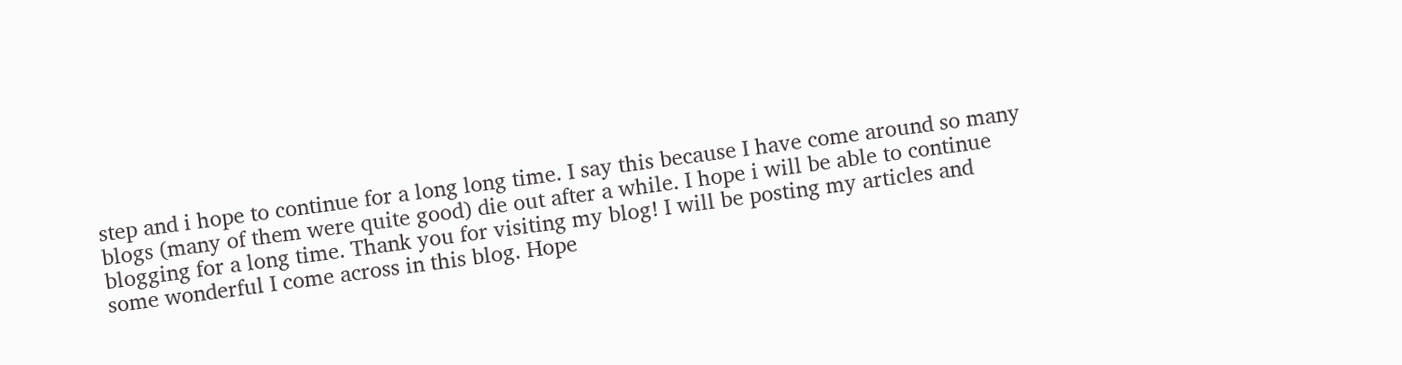step and i hope to continue for a long long time. I say this because I have come around so many blogs (many of them were quite good) die out after a while. I hope i will be able to continue blogging for a long time. Thank you for visiting my blog! I will be posting my articles and some wonderful I come across in this blog. Hope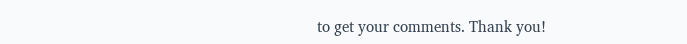to get your comments. Thank you!